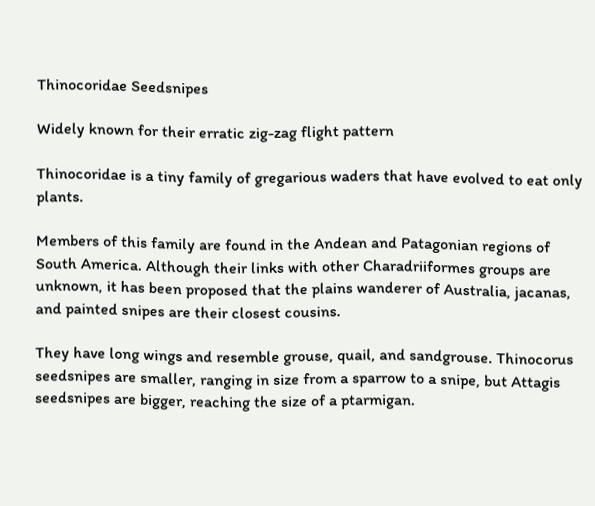Thinocoridae Seedsnipes

Widely known for their erratic zig-zag flight pattern

Thinocoridae is a tiny family of gregarious waders that have evolved to eat only plants.

Members of this family are found in the Andean and Patagonian regions of South America. Although their links with other Charadriiformes groups are unknown, it has been proposed that the plains wanderer of Australia, jacanas, and painted snipes are their closest cousins.

They have long wings and resemble grouse, quail, and sandgrouse. Thinocorus seedsnipes are smaller, ranging in size from a sparrow to a snipe, but Attagis seedsnipes are bigger, reaching the size of a ptarmigan.